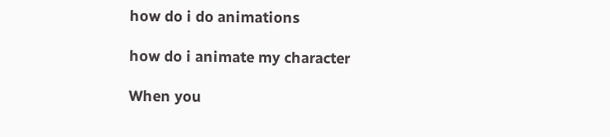how do i do animations

how do i animate my character

When you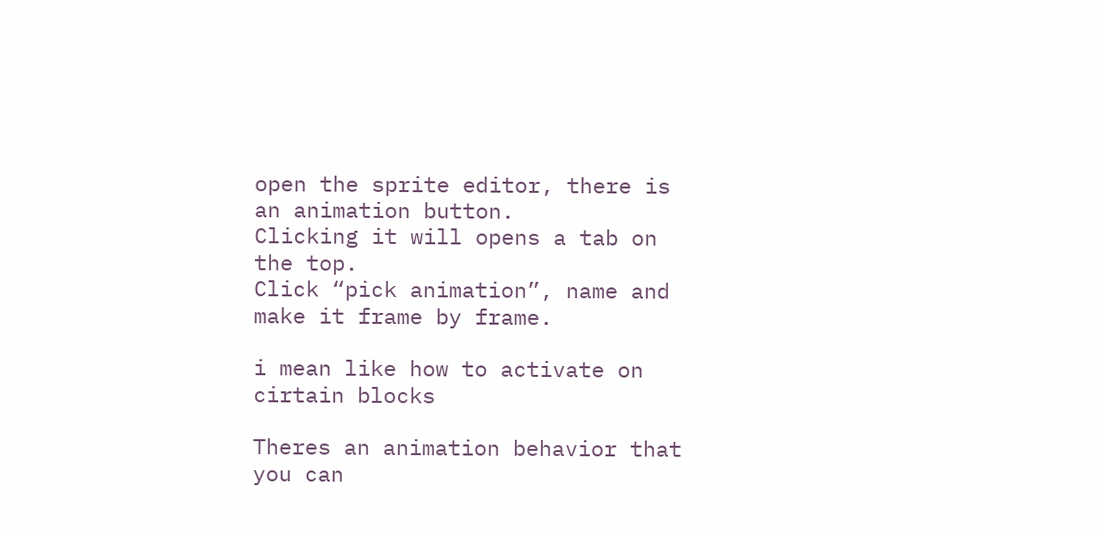open the sprite editor, there is an animation button.
Clicking it will opens a tab on the top.
Click “pick animation”, name and make it frame by frame.

i mean like how to activate on cirtain blocks

Theres an animation behavior that you can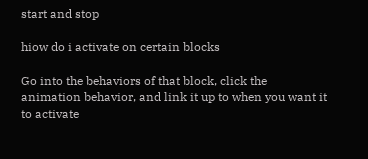start and stop

hiow do i activate on certain blocks

Go into the behaviors of that block, click the animation behavior, and link it up to when you want it to activate